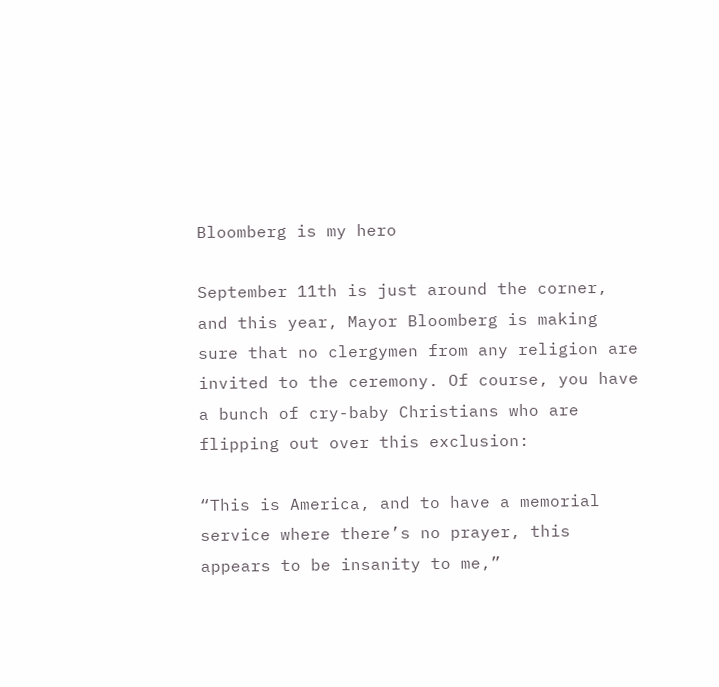Bloomberg is my hero

September 11th is just around the corner, and this year, Mayor Bloomberg is making sure that no clergymen from any religion are invited to the ceremony. Of course, you have a bunch of cry-baby Christians who are flipping out over this exclusion:

“This is America, and to have a memorial service where there’s no prayer, this appears to be insanity to me,”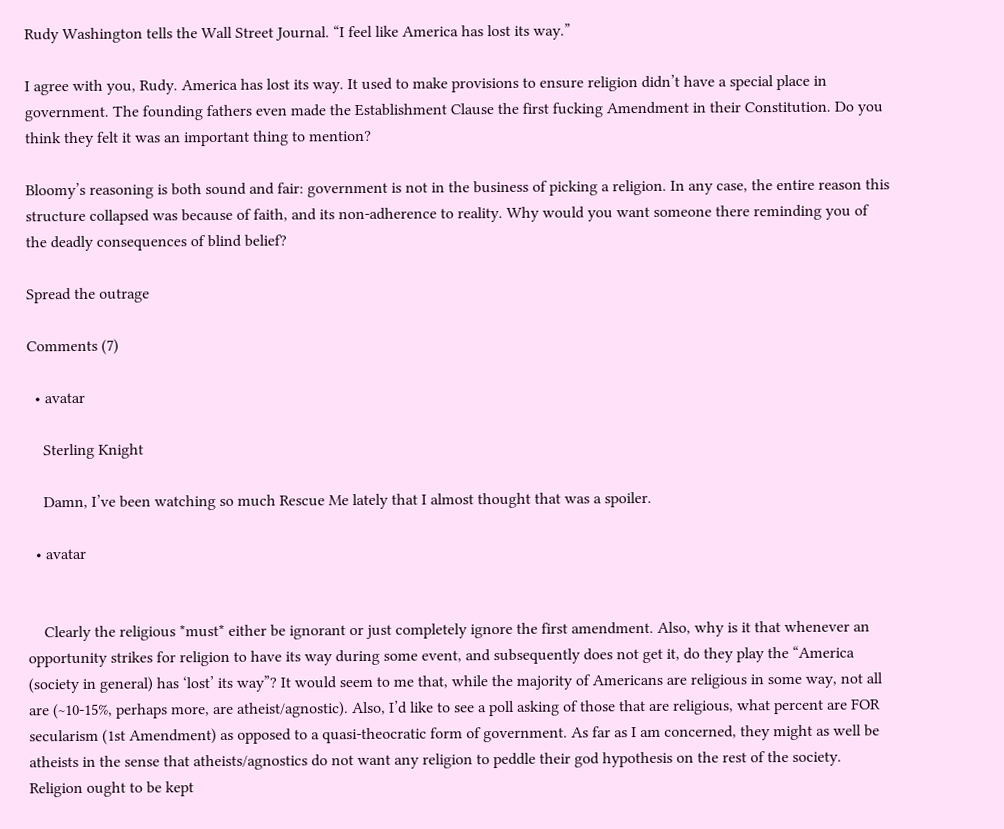Rudy Washington tells the Wall Street Journal. “I feel like America has lost its way.”

I agree with you, Rudy. America has lost its way. It used to make provisions to ensure religion didn’t have a special place in government. The founding fathers even made the Establishment Clause the first fucking Amendment in their Constitution. Do you think they felt it was an important thing to mention?

Bloomy’s reasoning is both sound and fair: government is not in the business of picking a religion. In any case, the entire reason this structure collapsed was because of faith, and its non-adherence to reality. Why would you want someone there reminding you of the deadly consequences of blind belief?

Spread the outrage

Comments (7)

  • avatar

    Sterling Knight

    Damn, I’ve been watching so much Rescue Me lately that I almost thought that was a spoiler.

  • avatar


    Clearly the religious *must* either be ignorant or just completely ignore the first amendment. Also, why is it that whenever an opportunity strikes for religion to have its way during some event, and subsequently does not get it, do they play the “America (society in general) has ‘lost’ its way”? It would seem to me that, while the majority of Americans are religious in some way, not all are (~10-15%, perhaps more, are atheist/agnostic). Also, I’d like to see a poll asking of those that are religious, what percent are FOR secularism (1st Amendment) as opposed to a quasi-theocratic form of government. As far as I am concerned, they might as well be atheists in the sense that atheists/agnostics do not want any religion to peddle their god hypothesis on the rest of the society. Religion ought to be kept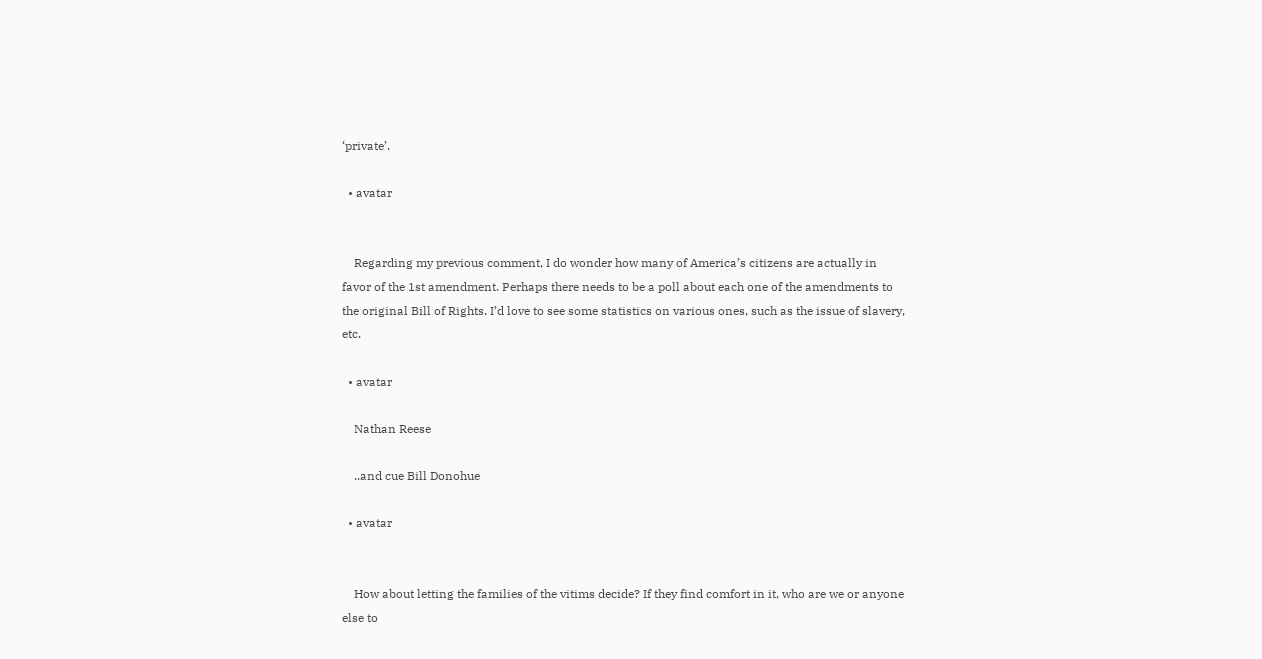‘private’.

  • avatar


    Regarding my previous comment, I do wonder how many of America’s citizens are actually in favor of the 1st amendment. Perhaps there needs to be a poll about each one of the amendments to the original Bill of Rights. I’d love to see some statistics on various ones, such as the issue of slavery, etc.

  • avatar

    Nathan Reese

    ..and cue Bill Donohue

  • avatar


    How about letting the families of the vitims decide? If they find comfort in it, who are we or anyone else to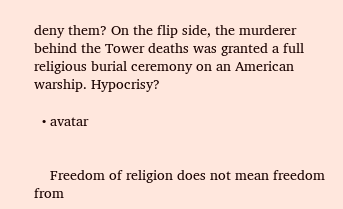deny them? On the flip side, the murderer behind the Tower deaths was granted a full religious burial ceremony on an American warship. Hypocrisy?

  • avatar


    Freedom of religion does not mean freedom from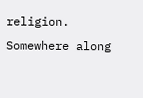religion. Somewhere along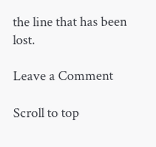the line that has been lost.

Leave a Comment

Scroll to top